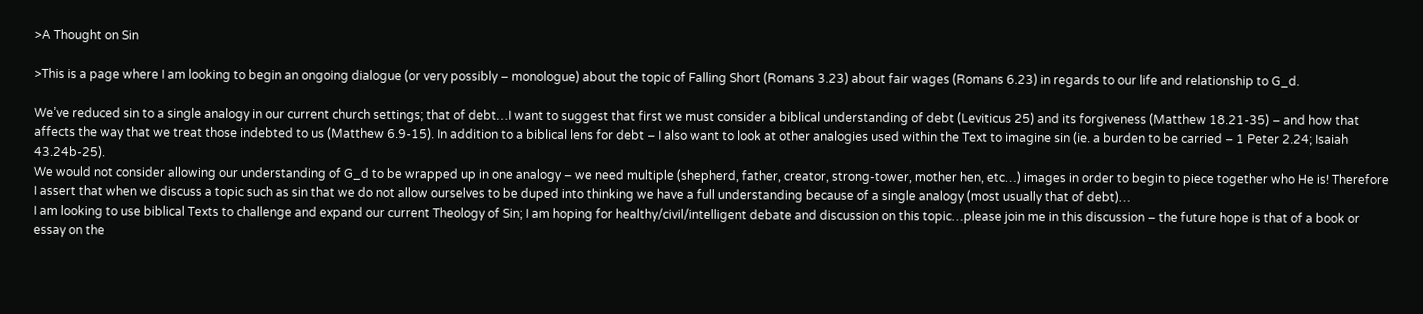>A Thought on Sin

>This is a page where I am looking to begin an ongoing dialogue (or very possibly – monologue) about the topic of Falling Short (Romans 3.23) about fair wages (Romans 6.23) in regards to our life and relationship to G_d.

We’ve reduced sin to a single analogy in our current church settings; that of debt…I want to suggest that first we must consider a biblical understanding of debt (Leviticus 25) and its forgiveness (Matthew 18.21-35) – and how that affects the way that we treat those indebted to us (Matthew 6.9-15). In addition to a biblical lens for debt – I also want to look at other analogies used within the Text to imagine sin (ie. a burden to be carried – 1 Peter 2.24; Isaiah 43.24b-25).
We would not consider allowing our understanding of G_d to be wrapped up in one analogy – we need multiple (shepherd, father, creator, strong-tower, mother hen, etc…) images in order to begin to piece together who He is! Therefore I assert that when we discuss a topic such as sin that we do not allow ourselves to be duped into thinking we have a full understanding because of a single analogy (most usually that of debt)…
I am looking to use biblical Texts to challenge and expand our current Theology of Sin; I am hoping for healthy/civil/intelligent debate and discussion on this topic…please join me in this discussion – the future hope is that of a book or essay on the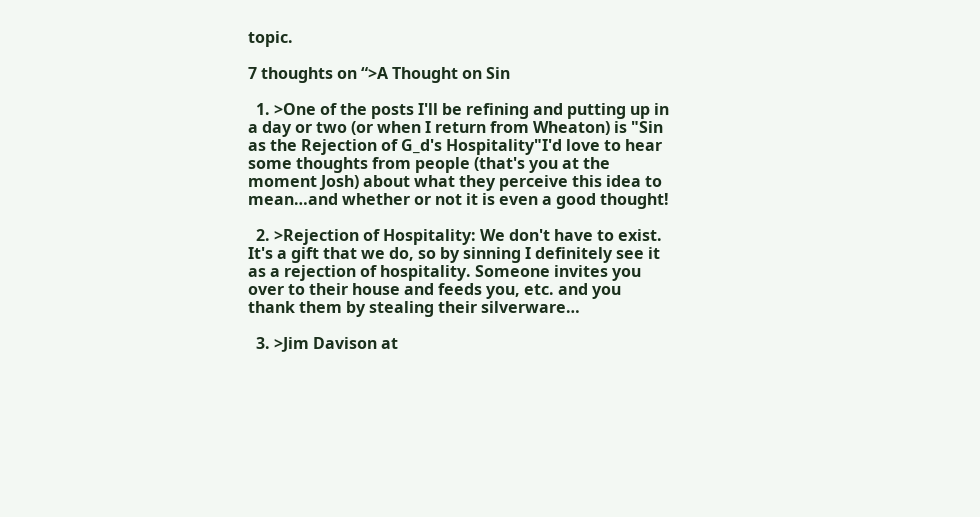topic.

7 thoughts on “>A Thought on Sin

  1. >One of the posts I'll be refining and putting up in a day or two (or when I return from Wheaton) is "Sin as the Rejection of G_d's Hospitality"I'd love to hear some thoughts from people (that's you at the moment Josh) about what they perceive this idea to mean…and whether or not it is even a good thought!

  2. >Rejection of Hospitality: We don't have to exist. It's a gift that we do, so by sinning I definitely see it as a rejection of hospitality. Someone invites you over to their house and feeds you, etc. and you thank them by stealing their silverware…

  3. >Jim Davison at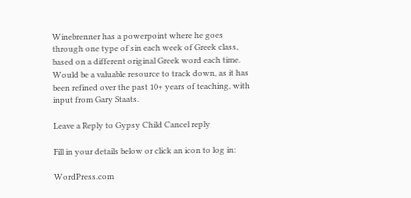Winebrenner has a powerpoint where he goes through one type of sin each week of Greek class, based on a different original Greek word each time. Would be a valuable resource to track down, as it has been refined over the past 10+ years of teaching, with input from Gary Staats.

Leave a Reply to Gypsy Child Cancel reply

Fill in your details below or click an icon to log in:

WordPress.com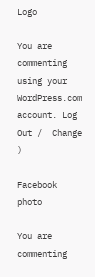Logo

You are commenting using your WordPress.com account. Log Out /  Change )

Facebook photo

You are commenting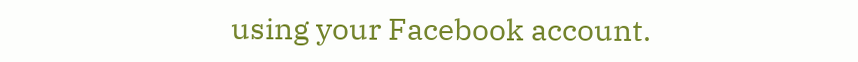using your Facebook account.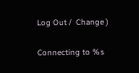Log Out /  Change )

Connecting to %s